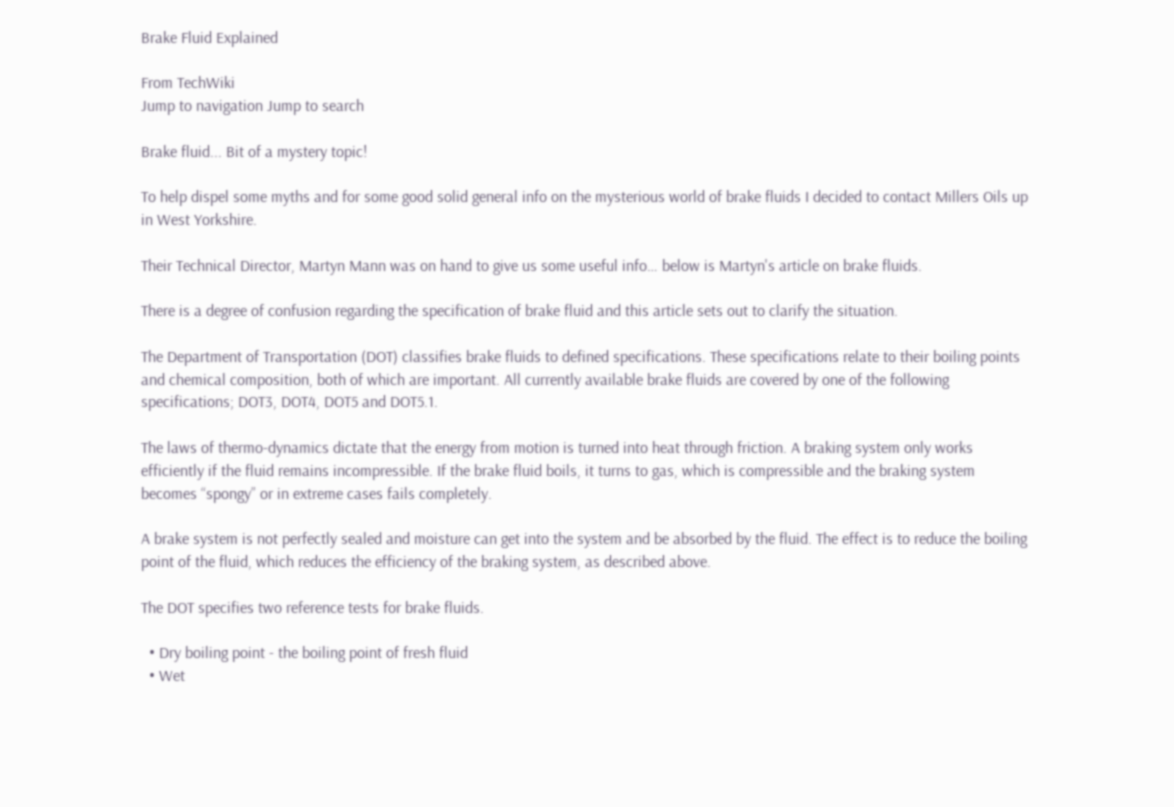Brake Fluid Explained

From TechWiki
Jump to navigation Jump to search

Brake fluid... Bit of a mystery topic!

To help dispel some myths and for some good solid general info on the mysterious world of brake fluids I decided to contact Millers Oils up in West Yorkshire.

Their Technical Director, Martyn Mann was on hand to give us some useful info… below is Martyn's article on brake fluids.

There is a degree of confusion regarding the specification of brake fluid and this article sets out to clarify the situation.

The Department of Transportation (DOT) classifies brake fluids to defined specifications. These specifications relate to their boiling points and chemical composition, both of which are important. All currently available brake fluids are covered by one of the following specifications; DOT3, DOT4, DOT5 and DOT5.1.

The laws of thermo-dynamics dictate that the energy from motion is turned into heat through friction. A braking system only works efficiently if the fluid remains incompressible. If the brake fluid boils, it turns to gas, which is compressible and the braking system becomes “spongy” or in extreme cases fails completely.

A brake system is not perfectly sealed and moisture can get into the system and be absorbed by the fluid. The effect is to reduce the boiling point of the fluid, which reduces the efficiency of the braking system, as described above.

The DOT specifies two reference tests for brake fluids.

  • Dry boiling point - the boiling point of fresh fluid
  • Wet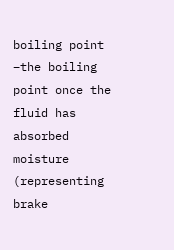boiling point –the boiling point once the fluid has absorbed moisture (representing brake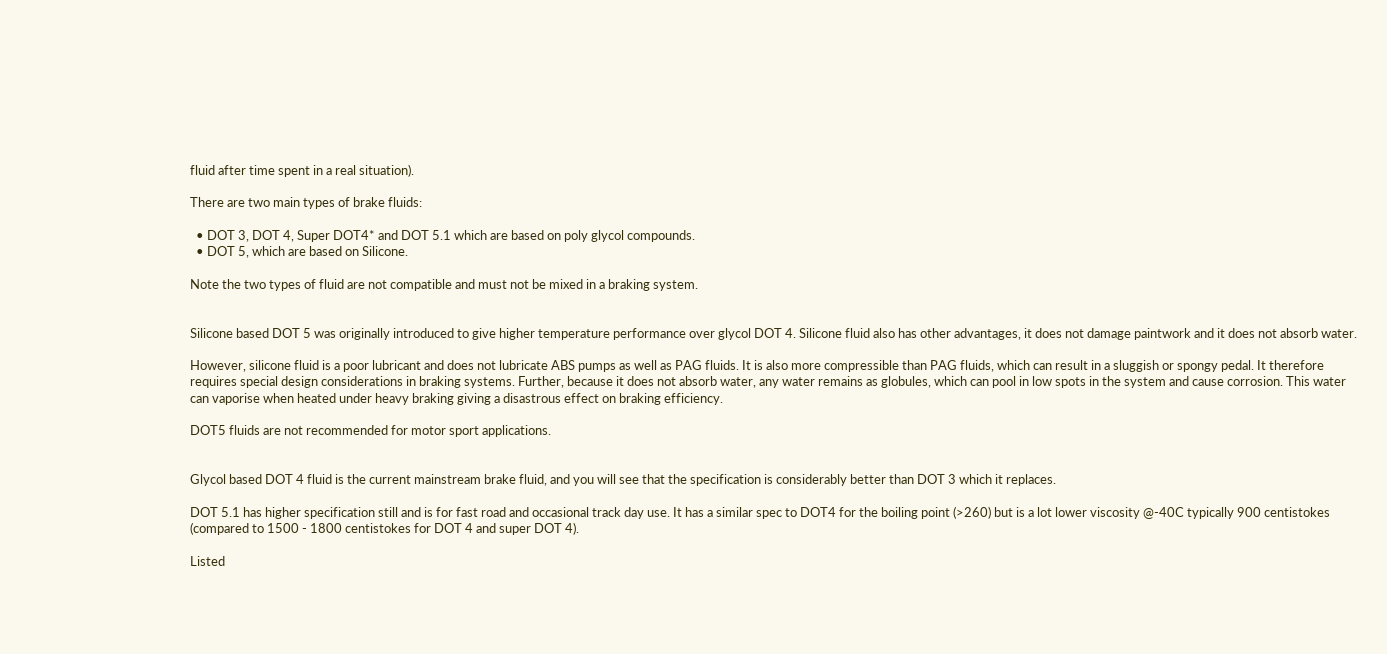fluid after time spent in a real situation).

There are two main types of brake fluids:

  • DOT 3, DOT 4, Super DOT4* and DOT 5.1 which are based on poly glycol compounds.
  • DOT 5, which are based on Silicone.

Note the two types of fluid are not compatible and must not be mixed in a braking system.


Silicone based DOT 5 was originally introduced to give higher temperature performance over glycol DOT 4. Silicone fluid also has other advantages, it does not damage paintwork and it does not absorb water.

However, silicone fluid is a poor lubricant and does not lubricate ABS pumps as well as PAG fluids. It is also more compressible than PAG fluids, which can result in a sluggish or spongy pedal. It therefore requires special design considerations in braking systems. Further, because it does not absorb water, any water remains as globules, which can pool in low spots in the system and cause corrosion. This water can vaporise when heated under heavy braking giving a disastrous effect on braking efficiency.

DOT5 fluids are not recommended for motor sport applications.


Glycol based DOT 4 fluid is the current mainstream brake fluid, and you will see that the specification is considerably better than DOT 3 which it replaces.

DOT 5.1 has higher specification still and is for fast road and occasional track day use. It has a similar spec to DOT4 for the boiling point (>260) but is a lot lower viscosity @-40C typically 900 centistokes (compared to 1500 - 1800 centistokes for DOT 4 and super DOT 4).

Listed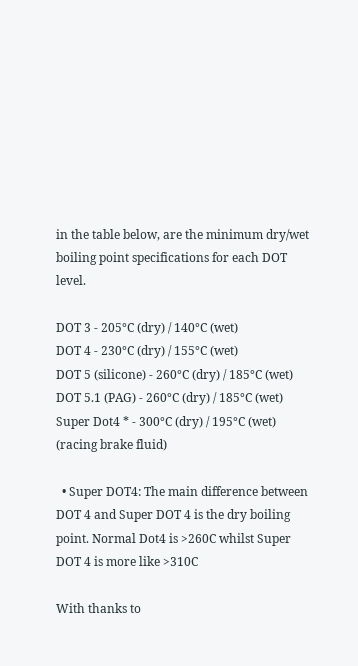in the table below, are the minimum dry/wet boiling point specifications for each DOT level.

DOT 3 - 205°C (dry) / 140°C (wet)
DOT 4 - 230°C (dry) / 155°C (wet)
DOT 5 (silicone) - 260°C (dry) / 185°C (wet)
DOT 5.1 (PAG) - 260°C (dry) / 185°C (wet)
Super Dot4 * - 300°C (dry) / 195°C (wet) (racing brake fluid)

  • Super DOT4: The main difference between DOT 4 and Super DOT 4 is the dry boiling point. Normal Dot4 is >260C whilst Super DOT 4 is more like >310C

With thanks to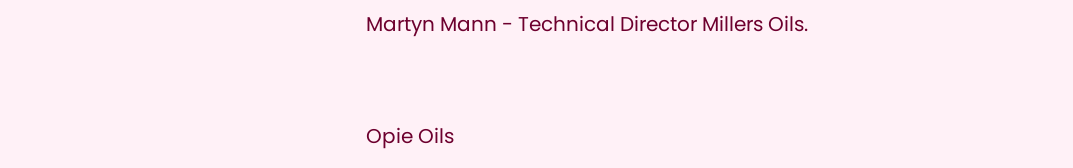Martyn Mann - Technical Director Millers Oils.



Opie Oils